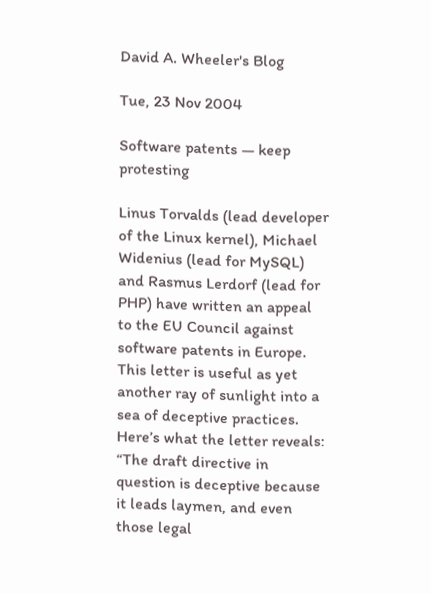David A. Wheeler's Blog

Tue, 23 Nov 2004

Software patents — keep protesting

Linus Torvalds (lead developer of the Linux kernel), Michael Widenius (lead for MySQL) and Rasmus Lerdorf (lead for PHP) have written an appeal to the EU Council against software patents in Europe. This letter is useful as yet another ray of sunlight into a sea of deceptive practices. Here’s what the letter reveals: “The draft directive in question is deceptive because it leads laymen, and even those legal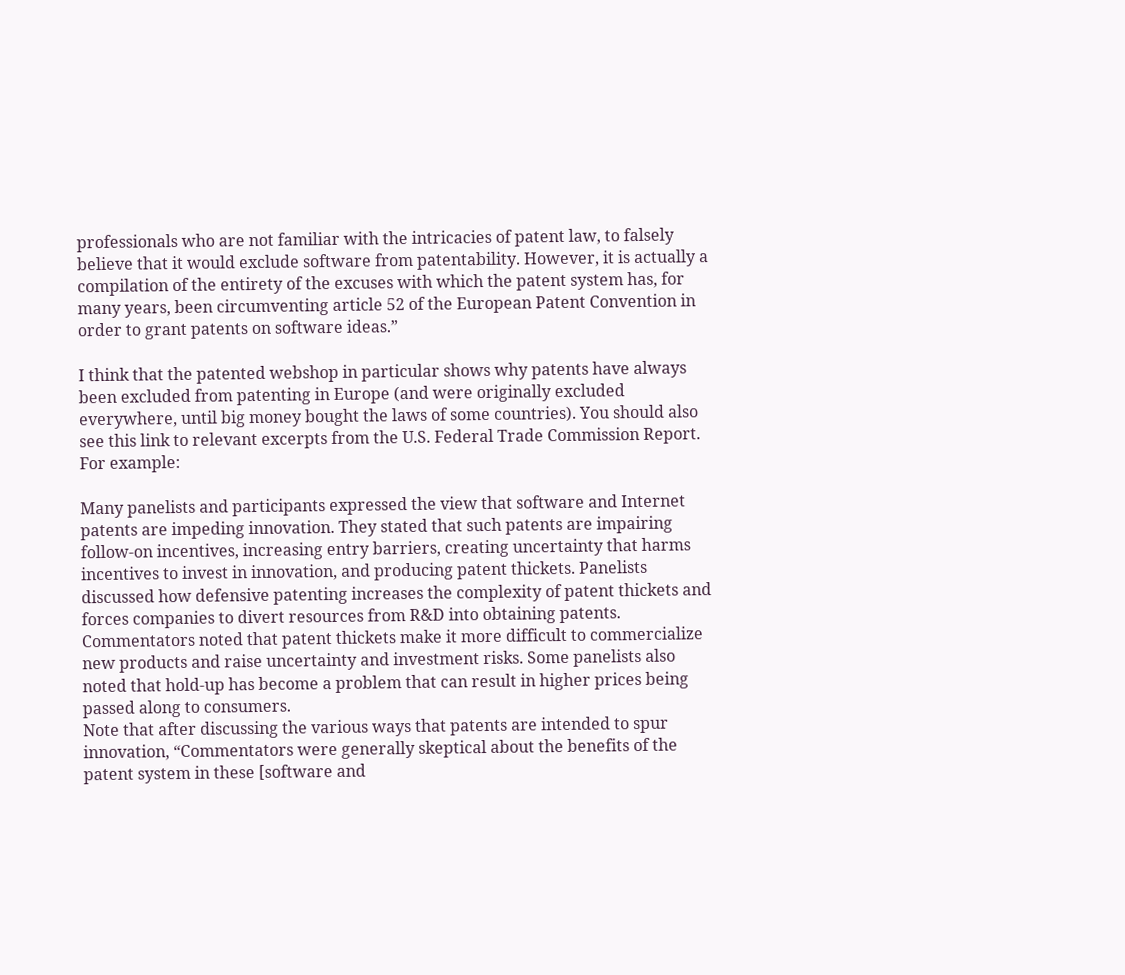professionals who are not familiar with the intricacies of patent law, to falsely believe that it would exclude software from patentability. However, it is actually a compilation of the entirety of the excuses with which the patent system has, for many years, been circumventing article 52 of the European Patent Convention in order to grant patents on software ideas.”

I think that the patented webshop in particular shows why patents have always been excluded from patenting in Europe (and were originally excluded everywhere, until big money bought the laws of some countries). You should also see this link to relevant excerpts from the U.S. Federal Trade Commission Report. For example:

Many panelists and participants expressed the view that software and Internet patents are impeding innovation. They stated that such patents are impairing follow-on incentives, increasing entry barriers, creating uncertainty that harms incentives to invest in innovation, and producing patent thickets. Panelists discussed how defensive patenting increases the complexity of patent thickets and forces companies to divert resources from R&D into obtaining patents. Commentators noted that patent thickets make it more difficult to commercialize new products and raise uncertainty and investment risks. Some panelists also noted that hold-up has become a problem that can result in higher prices being passed along to consumers.
Note that after discussing the various ways that patents are intended to spur innovation, “Commentators were generally skeptical about the benefits of the patent system in these [software and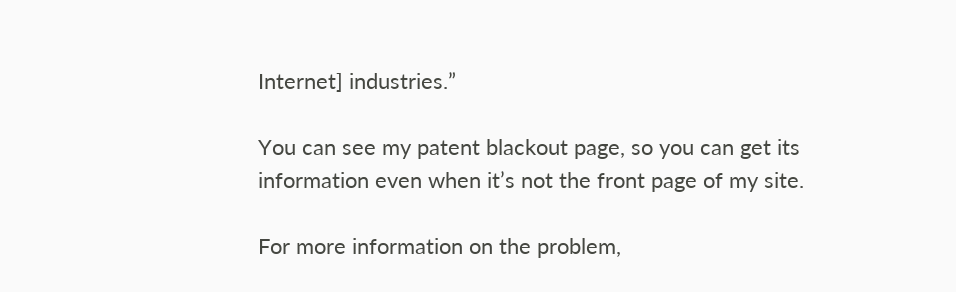Internet] industries.”

You can see my patent blackout page, so you can get its information even when it’s not the front page of my site.

For more information on the problem,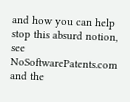and how you can help stop this absurd notion, see NoSoftwarePatents.com and the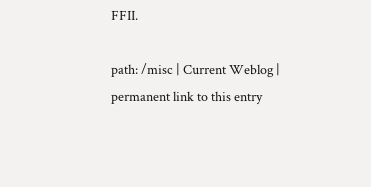FFII.

path: /misc | Current Weblog | permanent link to this entry